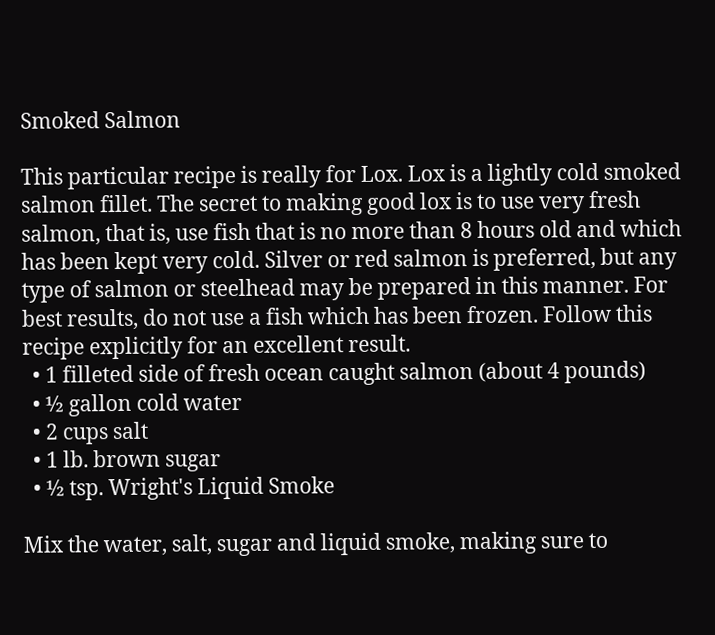Smoked Salmon

This particular recipe is really for Lox. Lox is a lightly cold smoked salmon fillet. The secret to making good lox is to use very fresh salmon, that is, use fish that is no more than 8 hours old and which has been kept very cold. Silver or red salmon is preferred, but any type of salmon or steelhead may be prepared in this manner. For best results, do not use a fish which has been frozen. Follow this recipe explicitly for an excellent result.
  • 1 filleted side of fresh ocean caught salmon (about 4 pounds)
  • ½ gallon cold water
  • 2 cups salt
  • 1 lb. brown sugar
  • ½ tsp. Wright's Liquid Smoke

Mix the water, salt, sugar and liquid smoke, making sure to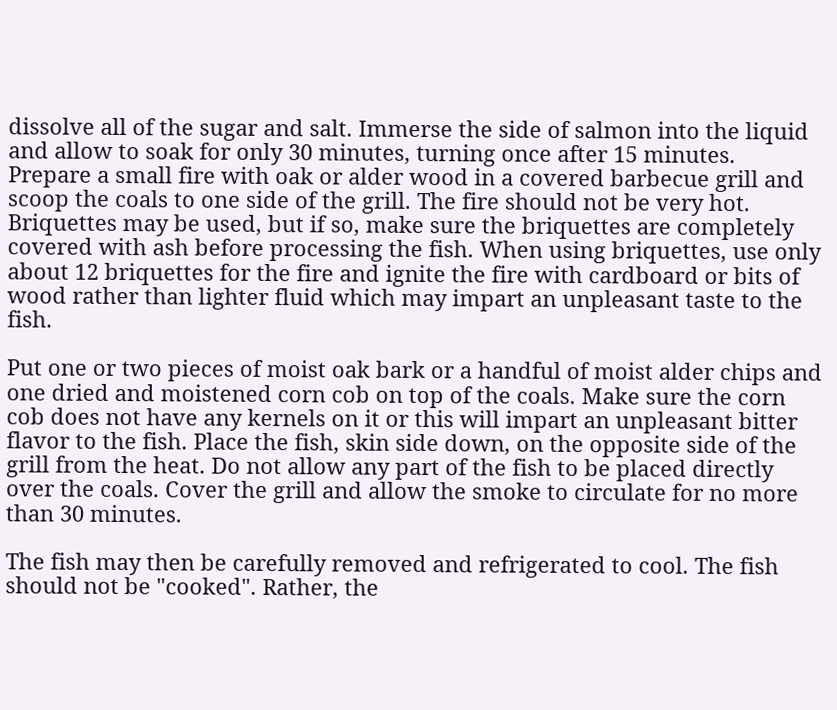dissolve all of the sugar and salt. Immerse the side of salmon into the liquid and allow to soak for only 30 minutes, turning once after 15 minutes. Prepare a small fire with oak or alder wood in a covered barbecue grill and scoop the coals to one side of the grill. The fire should not be very hot. Briquettes may be used, but if so, make sure the briquettes are completely covered with ash before processing the fish. When using briquettes, use only about 12 briquettes for the fire and ignite the fire with cardboard or bits of wood rather than lighter fluid which may impart an unpleasant taste to the fish.

Put one or two pieces of moist oak bark or a handful of moist alder chips and one dried and moistened corn cob on top of the coals. Make sure the corn cob does not have any kernels on it or this will impart an unpleasant bitter flavor to the fish. Place the fish, skin side down, on the opposite side of the grill from the heat. Do not allow any part of the fish to be placed directly over the coals. Cover the grill and allow the smoke to circulate for no more than 30 minutes.

The fish may then be carefully removed and refrigerated to cool. The fish should not be "cooked". Rather, the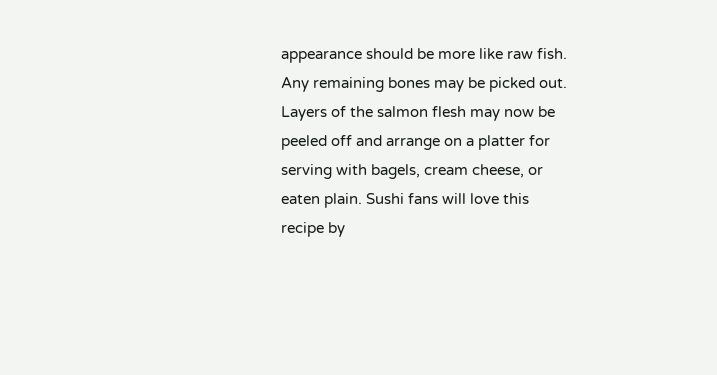appearance should be more like raw fish. Any remaining bones may be picked out. Layers of the salmon flesh may now be peeled off and arrange on a platter for serving with bagels, cream cheese, or eaten plain. Sushi fans will love this recipe by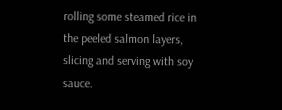rolling some steamed rice in the peeled salmon layers, slicing and serving with soy sauce.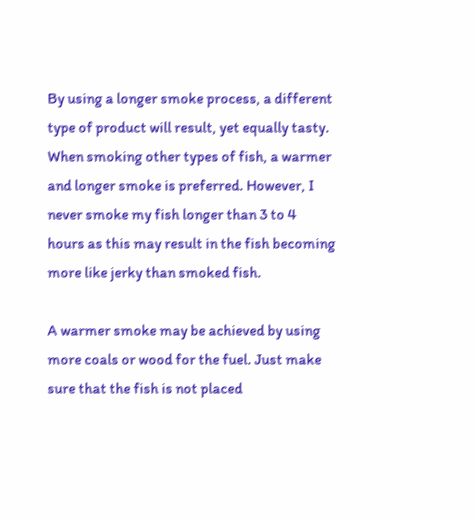By using a longer smoke process, a different type of product will result, yet equally tasty. When smoking other types of fish, a warmer and longer smoke is preferred. However, I never smoke my fish longer than 3 to 4 hours as this may result in the fish becoming more like jerky than smoked fish.

A warmer smoke may be achieved by using more coals or wood for the fuel. Just make sure that the fish is not placed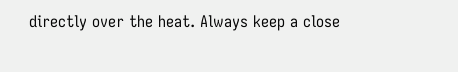directly over the heat. Always keep a close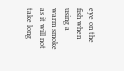eye on the fish when using a warm smoke as it will not take long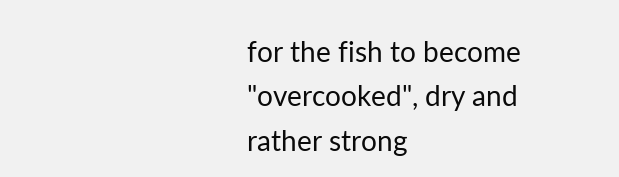for the fish to become "overcooked", dry and rather strong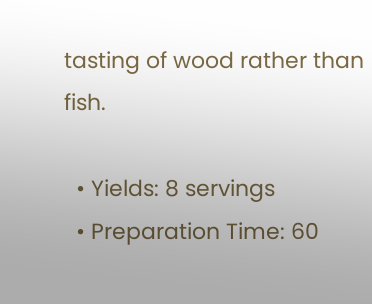tasting of wood rather than fish.

  • Yields: 8 servings
  • Preparation Time: 60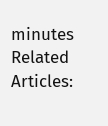minutes
Related Articles: